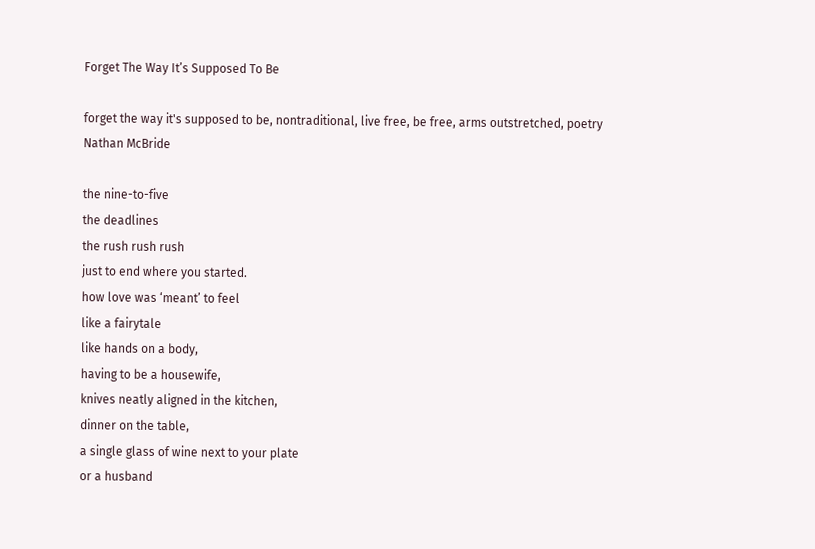Forget The Way It’s Supposed To Be

forget the way it's supposed to be, nontraditional, live free, be free, arms outstretched, poetry
Nathan McBride

the nine-to-five
the deadlines
the rush rush rush
just to end where you started.
how love was ‘meant’ to feel
like a fairytale
like hands on a body,
having to be a housewife,
knives neatly aligned in the kitchen,
dinner on the table,
a single glass of wine next to your plate
or a husband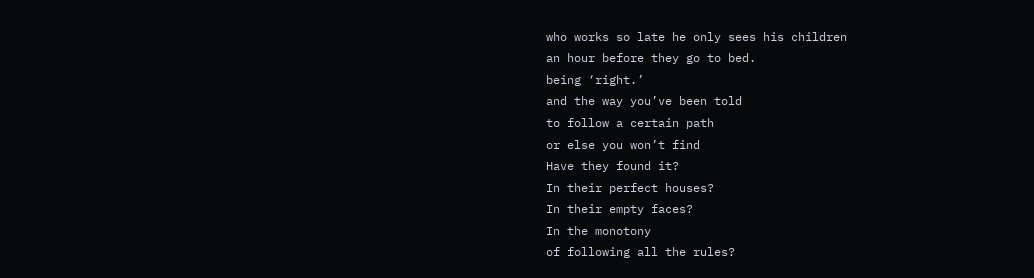who works so late he only sees his children
an hour before they go to bed.
being ‘right.’
and the way you’ve been told
to follow a certain path
or else you won’t find
Have they found it?
In their perfect houses?
In their empty faces?
In the monotony
of following all the rules?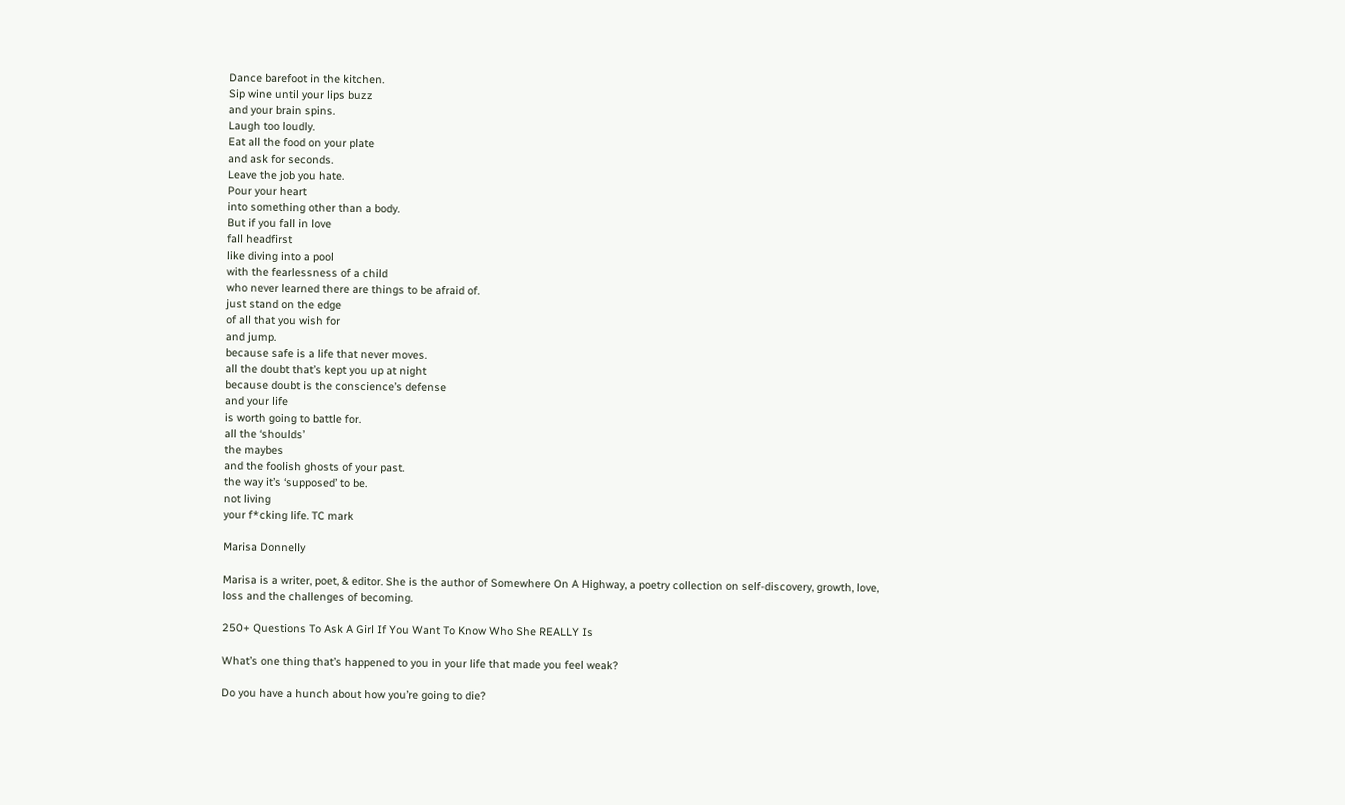Dance barefoot in the kitchen.
Sip wine until your lips buzz
and your brain spins.
Laugh too loudly.
Eat all the food on your plate
and ask for seconds.
Leave the job you hate.
Pour your heart
into something other than a body.
But if you fall in love
fall headfirst
like diving into a pool
with the fearlessness of a child
who never learned there are things to be afraid of.
just stand on the edge
of all that you wish for
and jump.
because safe is a life that never moves.
all the doubt that’s kept you up at night
because doubt is the conscience’s defense
and your life
is worth going to battle for.
all the ‘shoulds’
the maybes
and the foolish ghosts of your past.
the way it’s ‘supposed’ to be.
not living
your f*cking life. TC mark

Marisa Donnelly

Marisa is a writer, poet, & editor. She is the author of Somewhere On A Highway, a poetry collection on self-discovery, growth, love, loss and the challenges of becoming.

250+ Questions To Ask A Girl If You Want To Know Who She REALLY Is

What’s one thing that’s happened to you in your life that made you feel weak?

Do you have a hunch about how you’re going to die?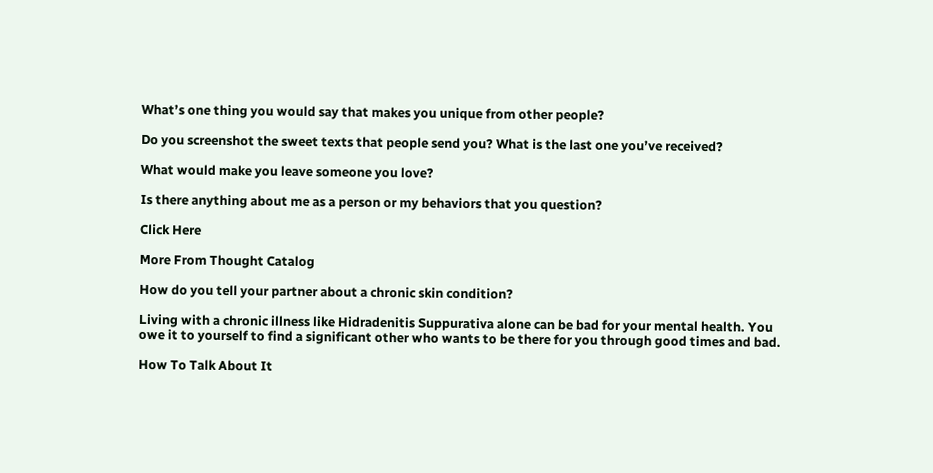What’s one thing you would say that makes you unique from other people?

Do you screenshot the sweet texts that people send you? What is the last one you’ve received?

What would make you leave someone you love?

Is there anything about me as a person or my behaviors that you question?

Click Here

More From Thought Catalog

How do you tell your partner about a chronic skin condition?

Living with a chronic illness like Hidradenitis Suppurativa alone can be bad for your mental health. You owe it to yourself to find a significant other who wants to be there for you through good times and bad.

How To Talk About It